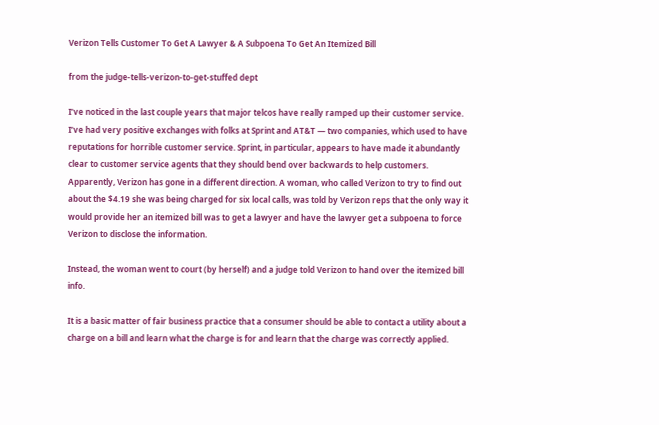Verizon Tells Customer To Get A Lawyer & A Subpoena To Get An Itemized Bill

from the judge-tells-verizon-to-get-stuffed dept

I’ve noticed in the last couple years that major telcos have really ramped up their customer service. I’ve had very positive exchanges with folks at Sprint and AT&T — two companies, which used to have reputations for horrible customer service. Sprint, in particular, appears to have made it abundantly clear to customer service agents that they should bend over backwards to help customers. Apparently, Verizon has gone in a different direction. A woman, who called Verizon to try to find out about the $4.19 she was being charged for six local calls, was told by Verizon reps that the only way it would provide her an itemized bill was to get a lawyer and have the lawyer get a subpoena to force Verizon to disclose the information.

Instead, the woman went to court (by herself) and a judge told Verizon to hand over the itemized bill info.

It is a basic matter of fair business practice that a consumer should be able to contact a utility about a charge on a bill and learn what the charge is for and learn that the charge was correctly applied.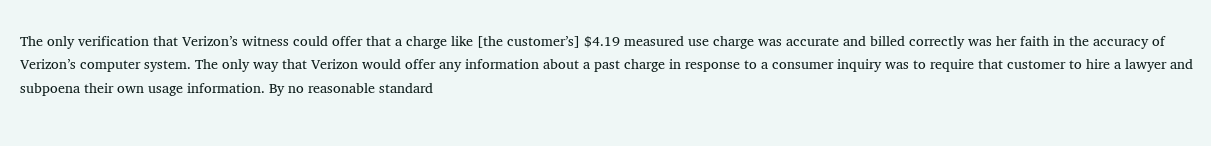The only verification that Verizon’s witness could offer that a charge like [the customer’s] $4.19 measured use charge was accurate and billed correctly was her faith in the accuracy of Verizon’s computer system. The only way that Verizon would offer any information about a past charge in response to a consumer inquiry was to require that customer to hire a lawyer and subpoena their own usage information. By no reasonable standard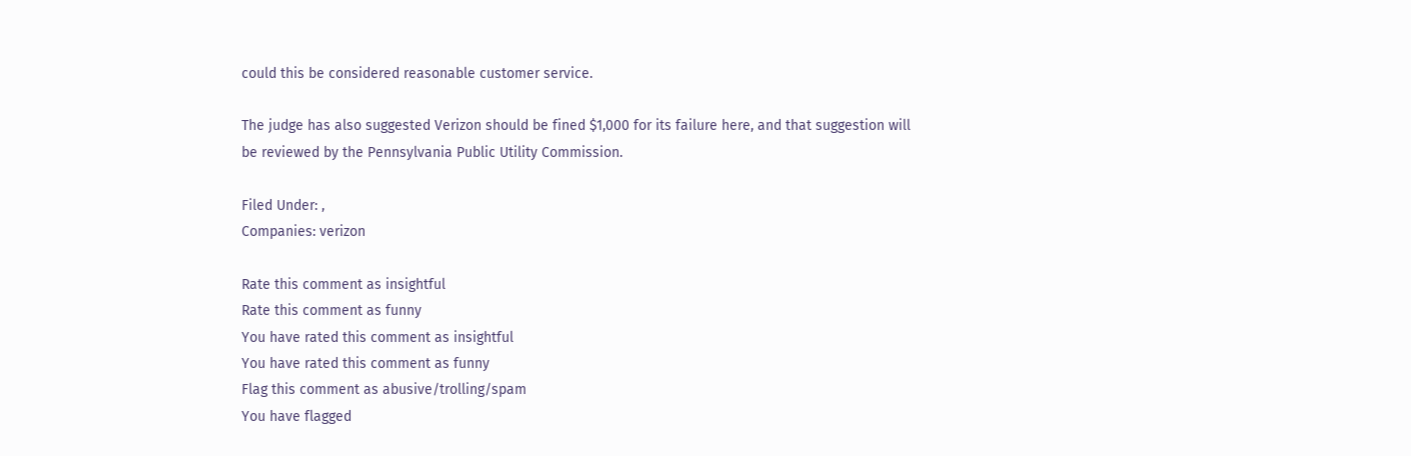could this be considered reasonable customer service.

The judge has also suggested Verizon should be fined $1,000 for its failure here, and that suggestion will be reviewed by the Pennsylvania Public Utility Commission.

Filed Under: ,
Companies: verizon

Rate this comment as insightful
Rate this comment as funny
You have rated this comment as insightful
You have rated this comment as funny
Flag this comment as abusive/trolling/spam
You have flagged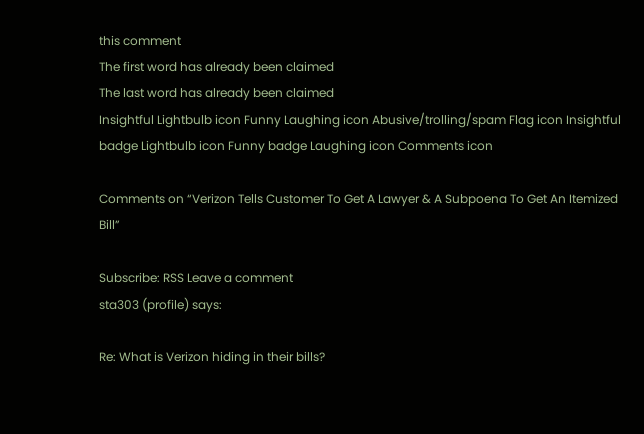this comment
The first word has already been claimed
The last word has already been claimed
Insightful Lightbulb icon Funny Laughing icon Abusive/trolling/spam Flag icon Insightful badge Lightbulb icon Funny badge Laughing icon Comments icon

Comments on “Verizon Tells Customer To Get A Lawyer & A Subpoena To Get An Itemized Bill”

Subscribe: RSS Leave a comment
sta303 (profile) says:

Re: What is Verizon hiding in their bills?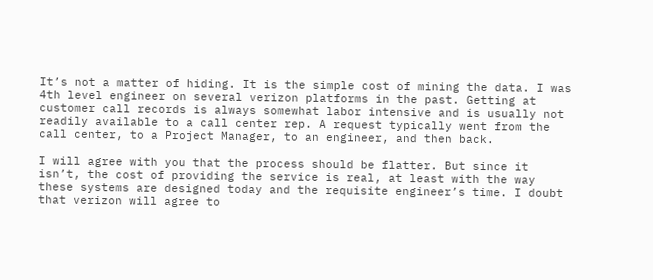It’s not a matter of hiding. It is the simple cost of mining the data. I was 4th level engineer on several verizon platforms in the past. Getting at customer call records is always somewhat labor intensive and is usually not readily available to a call center rep. A request typically went from the call center, to a Project Manager, to an engineer, and then back.

I will agree with you that the process should be flatter. But since it isn’t, the cost of providing the service is real, at least with the way these systems are designed today and the requisite engineer’s time. I doubt that verizon will agree to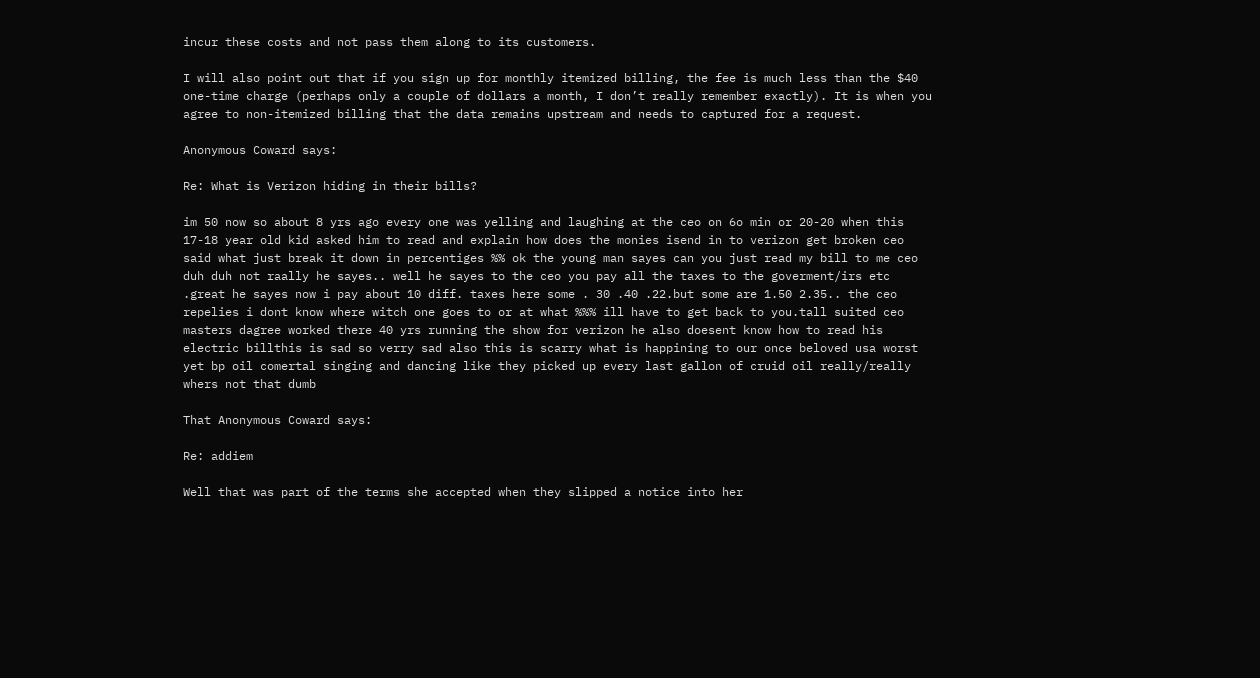incur these costs and not pass them along to its customers.

I will also point out that if you sign up for monthly itemized billing, the fee is much less than the $40 one-time charge (perhaps only a couple of dollars a month, I don’t really remember exactly). It is when you agree to non-itemized billing that the data remains upstream and needs to captured for a request.

Anonymous Coward says:

Re: What is Verizon hiding in their bills?

im 50 now so about 8 yrs ago every one was yelling and laughing at the ceo on 6o min or 20-20 when this 17-18 year old kid asked him to read and explain how does the monies isend in to verizon get broken ceo said what just break it down in percentiges %% ok the young man sayes can you just read my bill to me ceo duh duh not raally he sayes.. well he sayes to the ceo you pay all the taxes to the goverment/irs etc .great he sayes now i pay about 10 diff. taxes here some . 30 .40 .22.but some are 1.50 2.35.. the ceo repelies i dont know where witch one goes to or at what %%% ill have to get back to you.tall suited ceo masters dagree worked there 40 yrs running the show for verizon he also doesent know how to read his electric billthis is sad so verry sad also this is scarry what is happining to our once beloved usa worst yet bp oil comertal singing and dancing like they picked up every last gallon of cruid oil really/really whers not that dumb

That Anonymous Coward says:

Re: addiem

Well that was part of the terms she accepted when they slipped a notice into her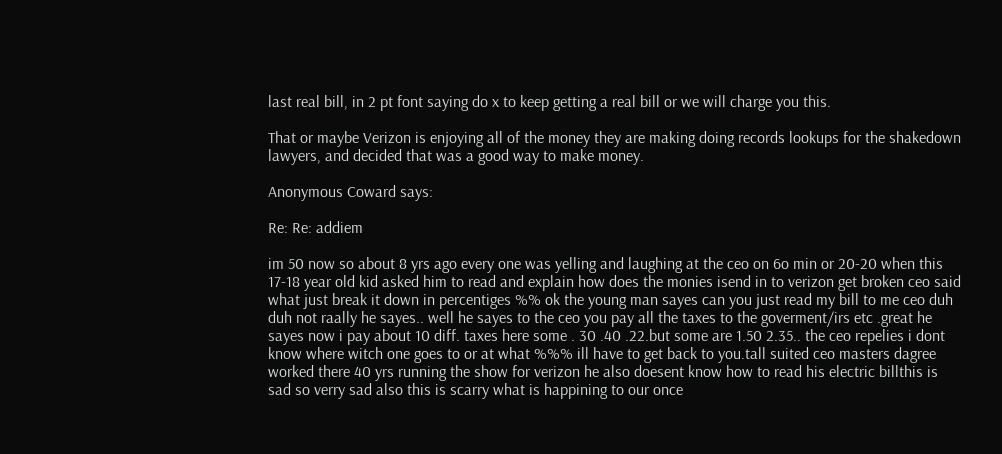last real bill, in 2 pt font saying do x to keep getting a real bill or we will charge you this.

That or maybe Verizon is enjoying all of the money they are making doing records lookups for the shakedown lawyers, and decided that was a good way to make money.

Anonymous Coward says:

Re: Re: addiem

im 50 now so about 8 yrs ago every one was yelling and laughing at the ceo on 6o min or 20-20 when this 17-18 year old kid asked him to read and explain how does the monies isend in to verizon get broken ceo said what just break it down in percentiges %% ok the young man sayes can you just read my bill to me ceo duh duh not raally he sayes.. well he sayes to the ceo you pay all the taxes to the goverment/irs etc .great he sayes now i pay about 10 diff. taxes here some . 30 .40 .22.but some are 1.50 2.35.. the ceo repelies i dont know where witch one goes to or at what %%% ill have to get back to you.tall suited ceo masters dagree worked there 40 yrs running the show for verizon he also doesent know how to read his electric billthis is sad so verry sad also this is scarry what is happining to our once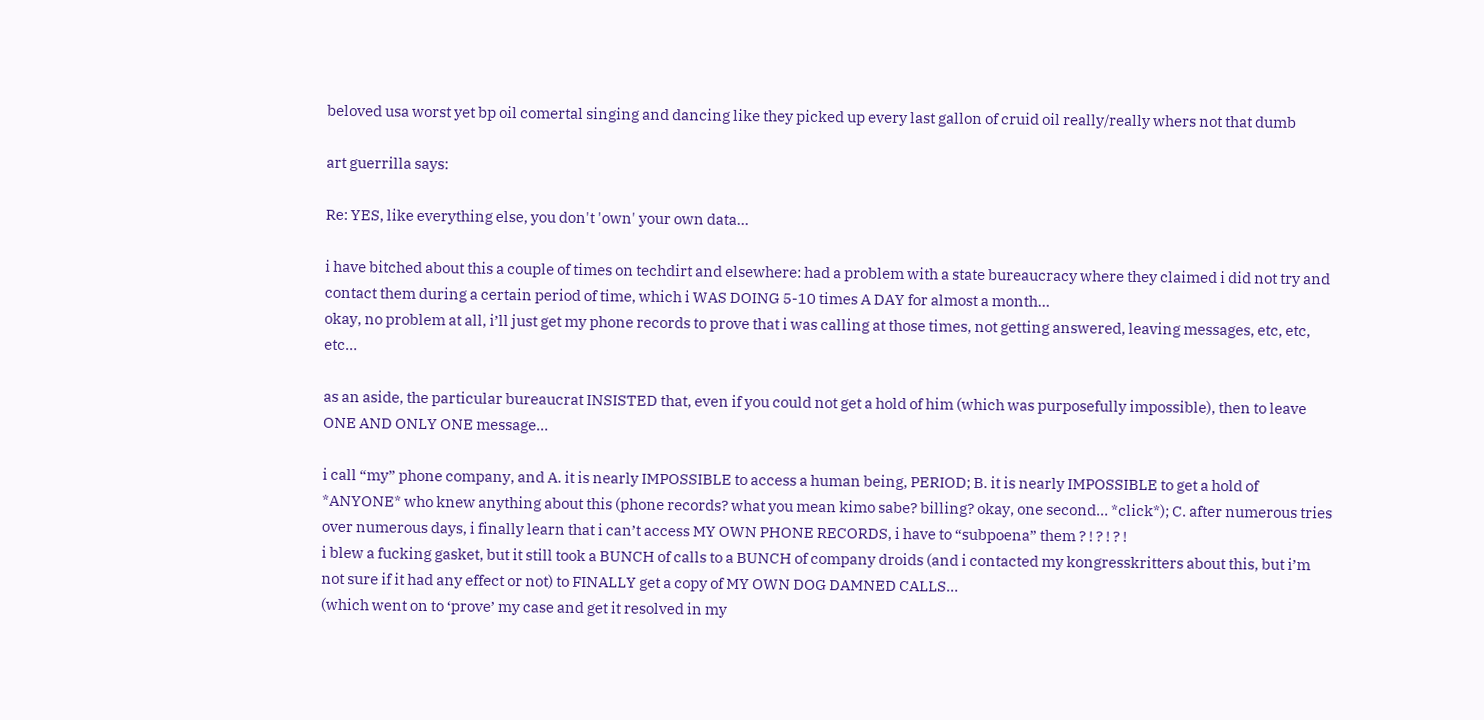beloved usa worst yet bp oil comertal singing and dancing like they picked up every last gallon of cruid oil really/really whers not that dumb

art guerrilla says:

Re: YES, like everything else, you don't 'own' your own data...

i have bitched about this a couple of times on techdirt and elsewhere: had a problem with a state bureaucracy where they claimed i did not try and contact them during a certain period of time, which i WAS DOING 5-10 times A DAY for almost a month…
okay, no problem at all, i’ll just get my phone records to prove that i was calling at those times, not getting answered, leaving messages, etc, etc, etc…

as an aside, the particular bureaucrat INSISTED that, even if you could not get a hold of him (which was purposefully impossible), then to leave ONE AND ONLY ONE message…

i call “my” phone company, and A. it is nearly IMPOSSIBLE to access a human being, PERIOD; B. it is nearly IMPOSSIBLE to get a hold of *ANYONE* who knew anything about this (phone records? what you mean kimo sabe? billing? okay, one second… *click*); C. after numerous tries over numerous days, i finally learn that i can’t access MY OWN PHONE RECORDS, i have to “subpoena” them ? ! ? ! ? !
i blew a fucking gasket, but it still took a BUNCH of calls to a BUNCH of company droids (and i contacted my kongresskritters about this, but i’m not sure if it had any effect or not) to FINALLY get a copy of MY OWN DOG DAMNED CALLS…
(which went on to ‘prove’ my case and get it resolved in my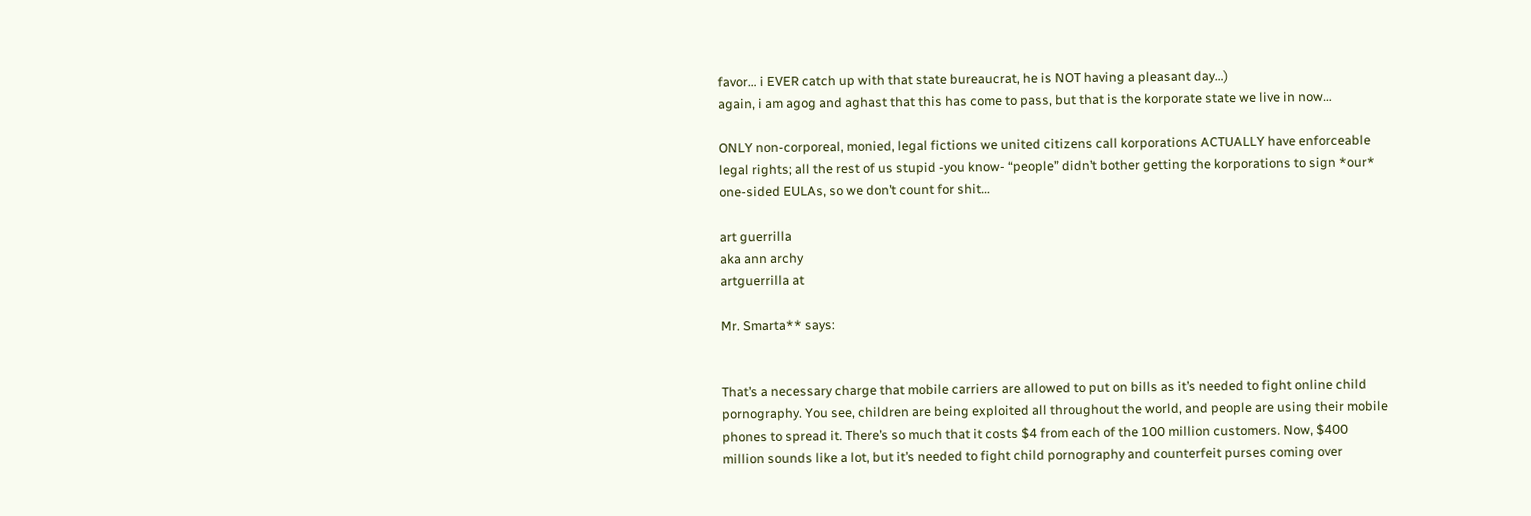favor… i EVER catch up with that state bureaucrat, he is NOT having a pleasant day…)
again, i am agog and aghast that this has come to pass, but that is the korporate state we live in now…

ONLY non-corporeal, monied, legal fictions we united citizens call korporations ACTUALLY have enforceable legal rights; all the rest of us stupid -you know- “people” didn’t bother getting the korporations to sign *our* one-sided EULAs, so we don’t count for shit…

art guerrilla
aka ann archy
artguerrilla at

Mr. Smarta** says:


That’s a necessary charge that mobile carriers are allowed to put on bills as it’s needed to fight online child pornography. You see, children are being exploited all throughout the world, and people are using their mobile phones to spread it. There’s so much that it costs $4 from each of the 100 million customers. Now, $400 million sounds like a lot, but it’s needed to fight child pornography and counterfeit purses coming over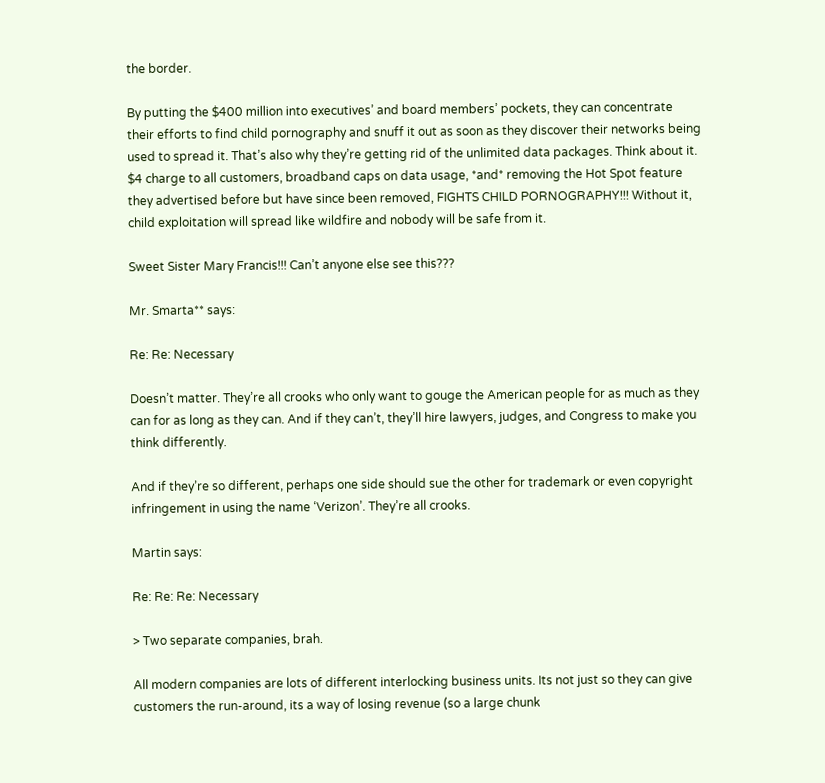the border.

By putting the $400 million into executives’ and board members’ pockets, they can concentrate their efforts to find child pornography and snuff it out as soon as they discover their networks being used to spread it. That’s also why they’re getting rid of the unlimited data packages. Think about it. $4 charge to all customers, broadband caps on data usage, *and* removing the Hot Spot feature they advertised before but have since been removed, FIGHTS CHILD PORNOGRAPHY!!! Without it, child exploitation will spread like wildfire and nobody will be safe from it.

Sweet Sister Mary Francis!!! Can’t anyone else see this???

Mr. Smarta** says:

Re: Re: Necessary

Doesn’t matter. They’re all crooks who only want to gouge the American people for as much as they can for as long as they can. And if they can’t, they’ll hire lawyers, judges, and Congress to make you think differently.

And if they’re so different, perhaps one side should sue the other for trademark or even copyright infringement in using the name ‘Verizon’. They’re all crooks.

Martin says:

Re: Re: Re: Necessary

> Two separate companies, brah.

All modern companies are lots of different interlocking business units. Its not just so they can give customers the run-around, its a way of losing revenue (so a large chunk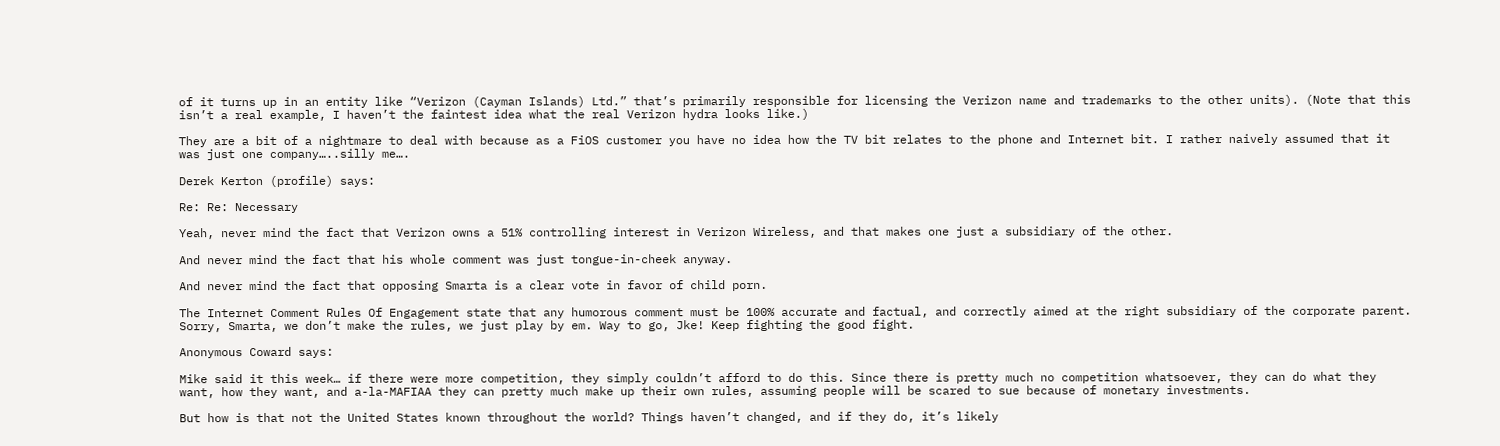of it turns up in an entity like “Verizon (Cayman Islands) Ltd.” that’s primarily responsible for licensing the Verizon name and trademarks to the other units). (Note that this isn’t a real example, I haven’t the faintest idea what the real Verizon hydra looks like.)

They are a bit of a nightmare to deal with because as a FiOS customer you have no idea how the TV bit relates to the phone and Internet bit. I rather naively assumed that it was just one company…..silly me….

Derek Kerton (profile) says:

Re: Re: Necessary

Yeah, never mind the fact that Verizon owns a 51% controlling interest in Verizon Wireless, and that makes one just a subsidiary of the other.

And never mind the fact that his whole comment was just tongue-in-cheek anyway.

And never mind the fact that opposing Smarta is a clear vote in favor of child porn.

The Internet Comment Rules Of Engagement state that any humorous comment must be 100% accurate and factual, and correctly aimed at the right subsidiary of the corporate parent. Sorry, Smarta, we don’t make the rules, we just play by em. Way to go, Jke! Keep fighting the good fight.

Anonymous Coward says:

Mike said it this week… if there were more competition, they simply couldn’t afford to do this. Since there is pretty much no competition whatsoever, they can do what they want, how they want, and a-la-MAFIAA they can pretty much make up their own rules, assuming people will be scared to sue because of monetary investments.

But how is that not the United States known throughout the world? Things haven’t changed, and if they do, it’s likely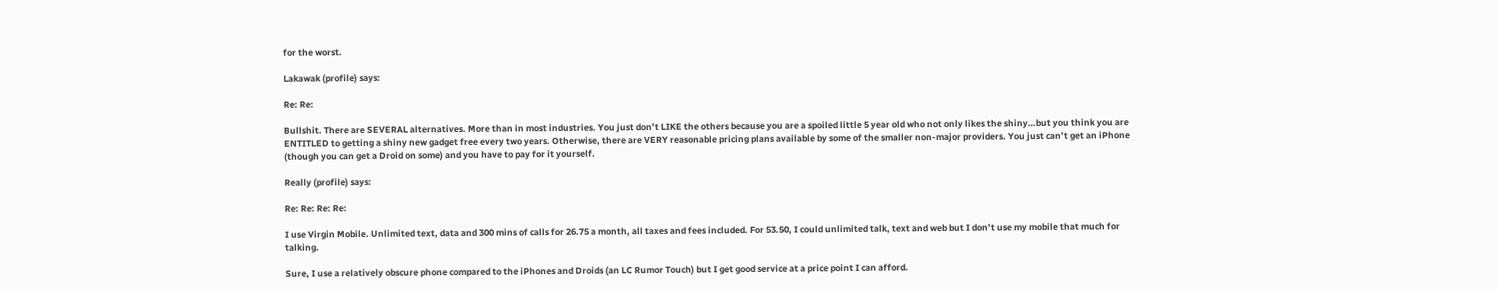for the worst.

Lakawak (profile) says:

Re: Re:

Bullshit. There are SEVERAL alternatives. More than in most industries. You just don’t LIKE the others because you are a spoiled little 5 year old who not only likes the shiny…but you think you are ENTITLED to getting a shiny new gadget free every two years. Otherwise, there are VERY reasonable pricing plans available by some of the smaller non-major providers. You just can’t get an iPhone (though you can get a Droid on some) and you have to pay for it yourself.

Really (profile) says:

Re: Re: Re: Re:

I use Virgin Mobile. Unlimited text, data and 300 mins of calls for 26.75 a month, all taxes and fees included. For 53.50, I could unlimited talk, text and web but I don’t use my mobile that much for talking.

Sure, I use a relatively obscure phone compared to the iPhones and Droids (an LC Rumor Touch) but I get good service at a price point I can afford.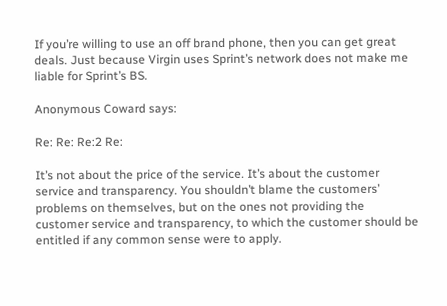If you’re willing to use an off brand phone, then you can get great deals. Just because Virgin uses Sprint’s network does not make me liable for Sprint’s BS.

Anonymous Coward says:

Re: Re: Re:2 Re:

It’s not about the price of the service. It’s about the customer service and transparency. You shouldn’t blame the customers’ problems on themselves, but on the ones not providing the customer service and transparency, to which the customer should be entitled if any common sense were to apply.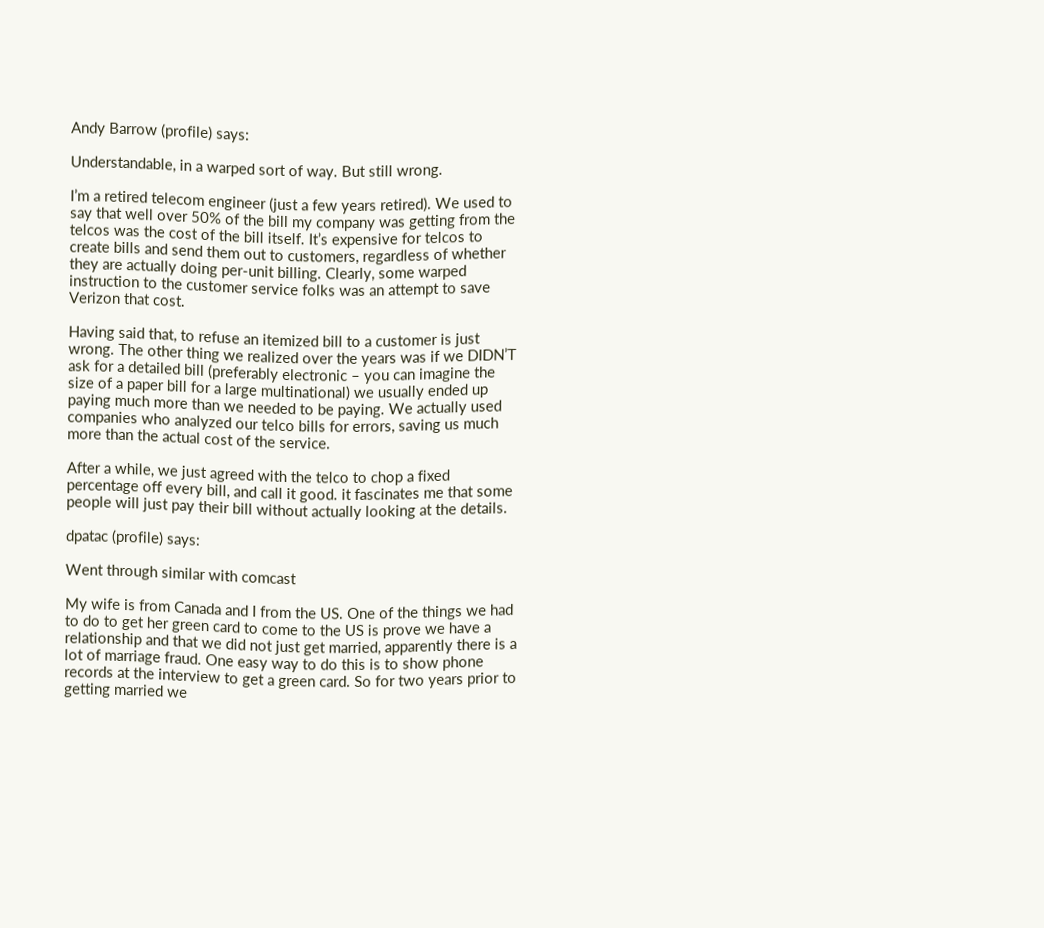Andy Barrow (profile) says:

Understandable, in a warped sort of way. But still wrong.

I’m a retired telecom engineer (just a few years retired). We used to say that well over 50% of the bill my company was getting from the telcos was the cost of the bill itself. It’s expensive for telcos to create bills and send them out to customers, regardless of whether they are actually doing per-unit billing. Clearly, some warped instruction to the customer service folks was an attempt to save Verizon that cost.

Having said that, to refuse an itemized bill to a customer is just wrong. The other thing we realized over the years was if we DIDN’T ask for a detailed bill (preferably electronic – you can imagine the size of a paper bill for a large multinational) we usually ended up paying much more than we needed to be paying. We actually used companies who analyzed our telco bills for errors, saving us much more than the actual cost of the service.

After a while, we just agreed with the telco to chop a fixed percentage off every bill, and call it good. it fascinates me that some people will just pay their bill without actually looking at the details.

dpatac (profile) says:

Went through similar with comcast

My wife is from Canada and I from the US. One of the things we had to do to get her green card to come to the US is prove we have a relationship and that we did not just get married, apparently there is a lot of marriage fraud. One easy way to do this is to show phone records at the interview to get a green card. So for two years prior to getting married we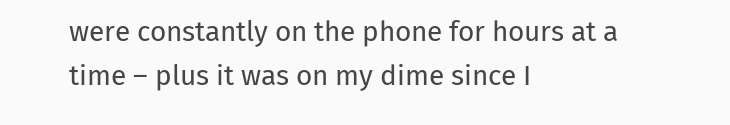were constantly on the phone for hours at a time – plus it was on my dime since I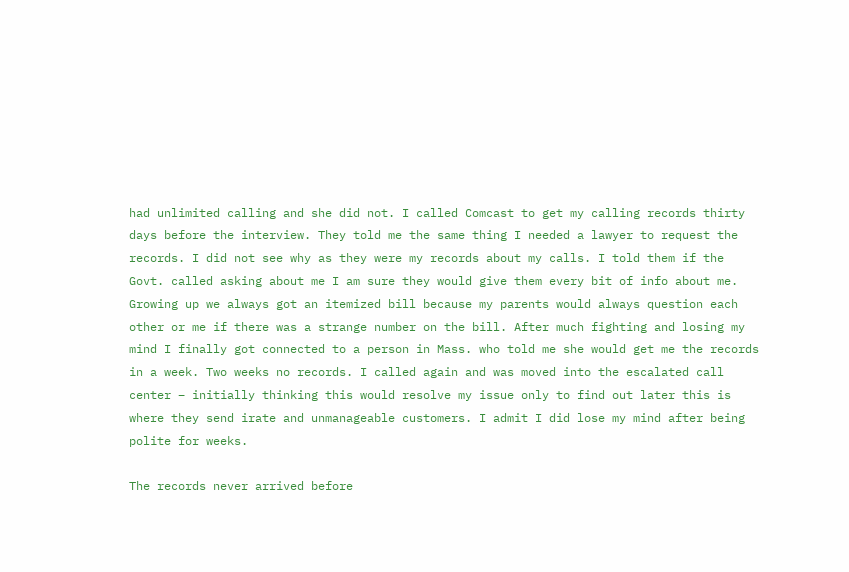had unlimited calling and she did not. I called Comcast to get my calling records thirty days before the interview. They told me the same thing I needed a lawyer to request the records. I did not see why as they were my records about my calls. I told them if the Govt. called asking about me I am sure they would give them every bit of info about me. Growing up we always got an itemized bill because my parents would always question each other or me if there was a strange number on the bill. After much fighting and losing my mind I finally got connected to a person in Mass. who told me she would get me the records in a week. Two weeks no records. I called again and was moved into the escalated call center – initially thinking this would resolve my issue only to find out later this is where they send irate and unmanageable customers. I admit I did lose my mind after being polite for weeks.

The records never arrived before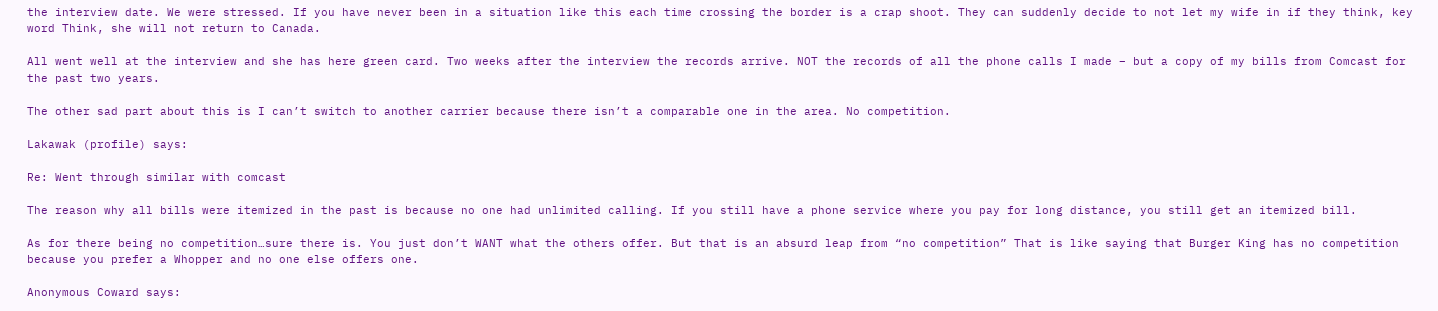the interview date. We were stressed. If you have never been in a situation like this each time crossing the border is a crap shoot. They can suddenly decide to not let my wife in if they think, key word Think, she will not return to Canada.

All went well at the interview and she has here green card. Two weeks after the interview the records arrive. NOT the records of all the phone calls I made – but a copy of my bills from Comcast for the past two years.

The other sad part about this is I can’t switch to another carrier because there isn’t a comparable one in the area. No competition.

Lakawak (profile) says:

Re: Went through similar with comcast

The reason why all bills were itemized in the past is because no one had unlimited calling. If you still have a phone service where you pay for long distance, you still get an itemized bill.

As for there being no competition…sure there is. You just don’t WANT what the others offer. But that is an absurd leap from “no competition” That is like saying that Burger King has no competition because you prefer a Whopper and no one else offers one.

Anonymous Coward says: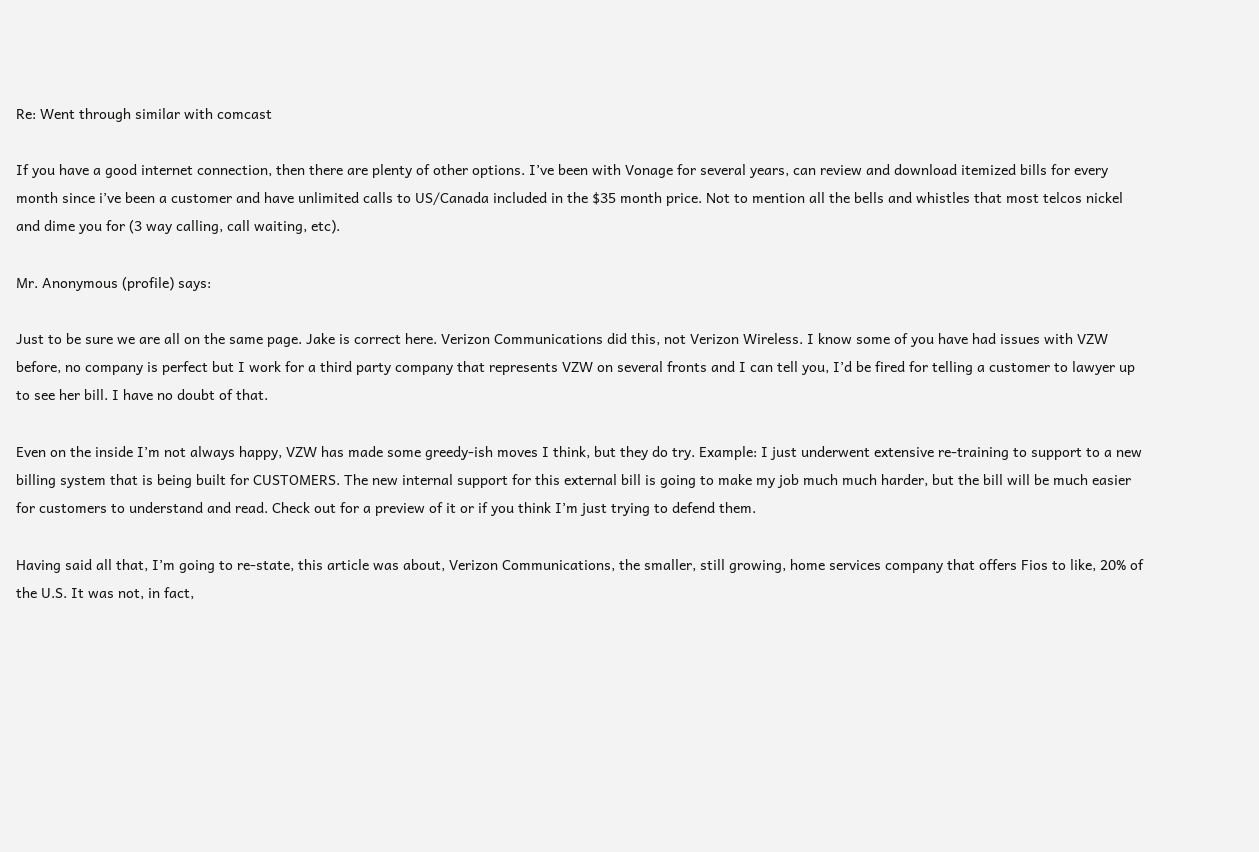Re: Went through similar with comcast

If you have a good internet connection, then there are plenty of other options. I’ve been with Vonage for several years, can review and download itemized bills for every month since i’ve been a customer and have unlimited calls to US/Canada included in the $35 month price. Not to mention all the bells and whistles that most telcos nickel and dime you for (3 way calling, call waiting, etc).

Mr. Anonymous (profile) says:

Just to be sure we are all on the same page. Jake is correct here. Verizon Communications did this, not Verizon Wireless. I know some of you have had issues with VZW before, no company is perfect but I work for a third party company that represents VZW on several fronts and I can tell you, I’d be fired for telling a customer to lawyer up to see her bill. I have no doubt of that.

Even on the inside I’m not always happy, VZW has made some greedy-ish moves I think, but they do try. Example: I just underwent extensive re-training to support to a new billing system that is being built for CUSTOMERS. The new internal support for this external bill is going to make my job much much harder, but the bill will be much easier for customers to understand and read. Check out for a preview of it or if you think I’m just trying to defend them.

Having said all that, I’m going to re-state, this article was about, Verizon Communications, the smaller, still growing, home services company that offers Fios to like, 20% of the U.S. It was not, in fact,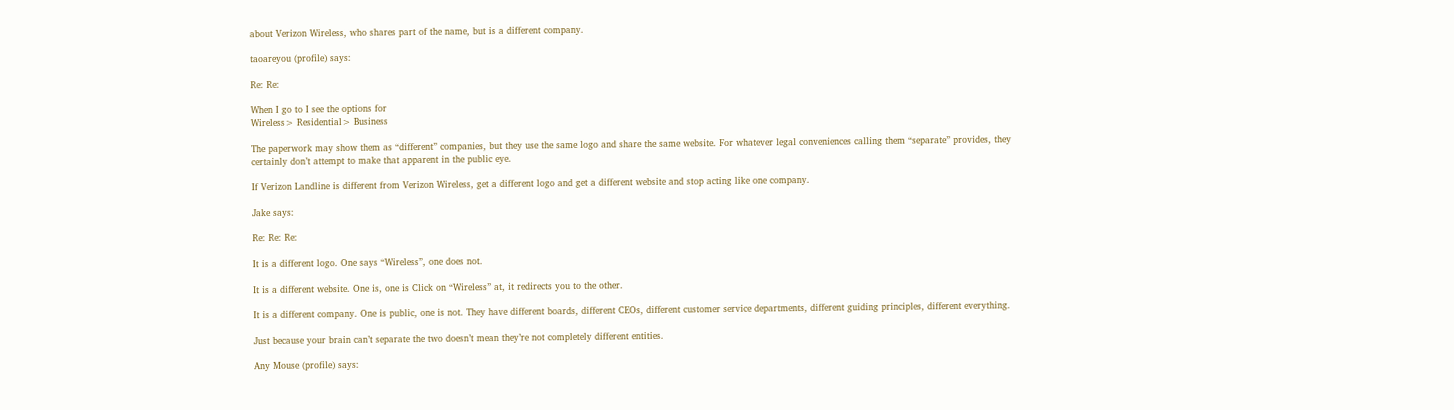about Verizon Wireless, who shares part of the name, but is a different company.

taoareyou (profile) says:

Re: Re:

When I go to I see the options for
Wireless> Residential> Business

The paperwork may show them as “different” companies, but they use the same logo and share the same website. For whatever legal conveniences calling them “separate” provides, they certainly don’t attempt to make that apparent in the public eye.

If Verizon Landline is different from Verizon Wireless, get a different logo and get a different website and stop acting like one company.

Jake says:

Re: Re: Re:

It is a different logo. One says “Wireless”, one does not.

It is a different website. One is, one is Click on “Wireless” at, it redirects you to the other.

It is a different company. One is public, one is not. They have different boards, different CEOs, different customer service departments, different guiding principles, different everything.

Just because your brain can’t separate the two doesn’t mean they’re not completely different entities.

Any Mouse (profile) says: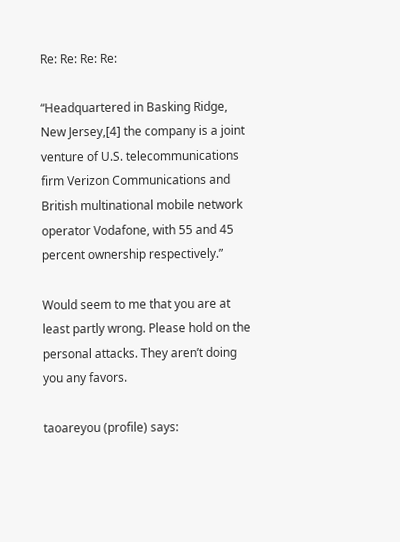Re: Re: Re: Re:

“Headquartered in Basking Ridge, New Jersey,[4] the company is a joint venture of U.S. telecommunications firm Verizon Communications and British multinational mobile network operator Vodafone, with 55 and 45 percent ownership respectively.”

Would seem to me that you are at least partly wrong. Please hold on the personal attacks. They aren’t doing you any favors.

taoareyou (profile) says: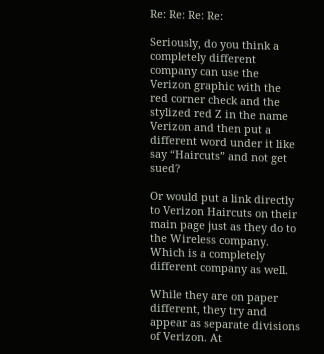Re: Re: Re: Re:

Seriously, do you think a completely different company can use the Verizon graphic with the red corner check and the stylized red Z in the name Verizon and then put a different word under it like say “Haircuts” and not get sued?

Or would put a link directly to Verizon Haircuts on their main page just as they do to the Wireless company. Which is a completely different company as well.

While they are on paper different, they try and appear as separate divisions of Verizon. At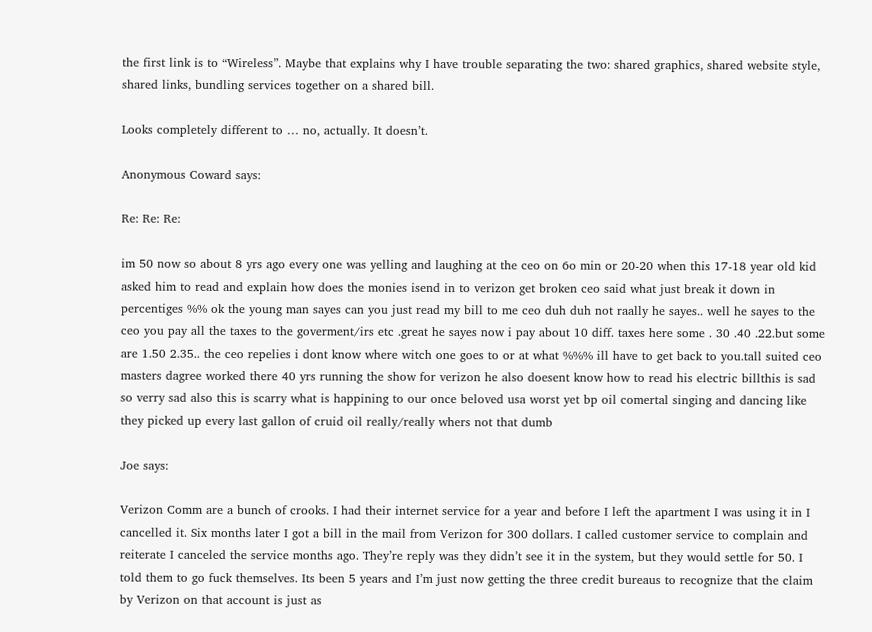the first link is to “Wireless”. Maybe that explains why I have trouble separating the two: shared graphics, shared website style, shared links, bundling services together on a shared bill.

Looks completely different to … no, actually. It doesn’t.

Anonymous Coward says:

Re: Re: Re:

im 50 now so about 8 yrs ago every one was yelling and laughing at the ceo on 6o min or 20-20 when this 17-18 year old kid asked him to read and explain how does the monies isend in to verizon get broken ceo said what just break it down in percentiges %% ok the young man sayes can you just read my bill to me ceo duh duh not raally he sayes.. well he sayes to the ceo you pay all the taxes to the goverment/irs etc .great he sayes now i pay about 10 diff. taxes here some . 30 .40 .22.but some are 1.50 2.35.. the ceo repelies i dont know where witch one goes to or at what %%% ill have to get back to you.tall suited ceo masters dagree worked there 40 yrs running the show for verizon he also doesent know how to read his electric billthis is sad so verry sad also this is scarry what is happining to our once beloved usa worst yet bp oil comertal singing and dancing like they picked up every last gallon of cruid oil really/really whers not that dumb

Joe says:

Verizon Comm are a bunch of crooks. I had their internet service for a year and before I left the apartment I was using it in I cancelled it. Six months later I got a bill in the mail from Verizon for 300 dollars. I called customer service to complain and reiterate I canceled the service months ago. They’re reply was they didn’t see it in the system, but they would settle for 50. I told them to go fuck themselves. Its been 5 years and I’m just now getting the three credit bureaus to recognize that the claim by Verizon on that account is just as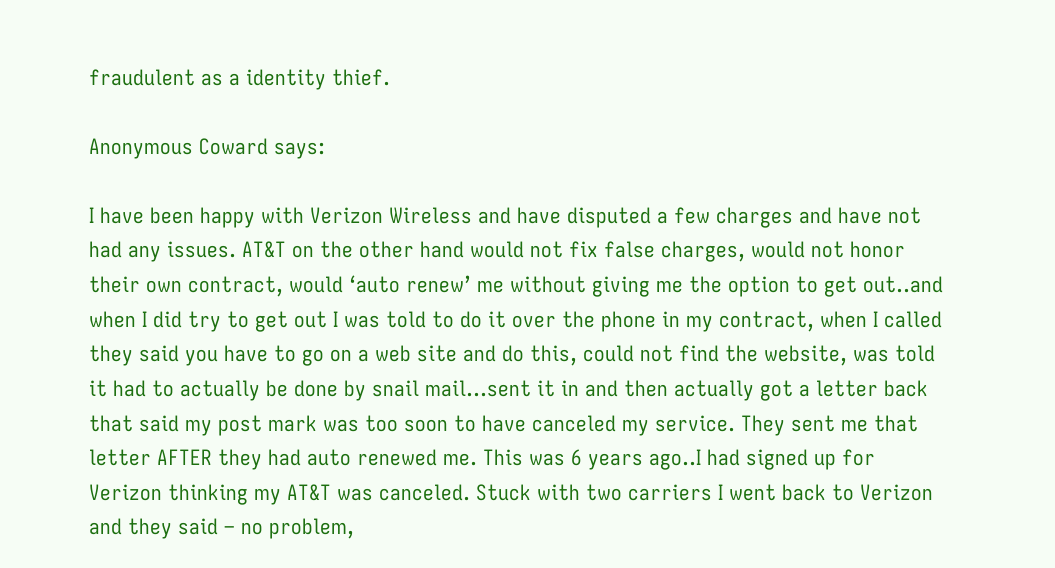fraudulent as a identity thief.

Anonymous Coward says:

I have been happy with Verizon Wireless and have disputed a few charges and have not had any issues. AT&T on the other hand would not fix false charges, would not honor their own contract, would ‘auto renew’ me without giving me the option to get out..and when I did try to get out I was told to do it over the phone in my contract, when I called they said you have to go on a web site and do this, could not find the website, was told it had to actually be done by snail mail…sent it in and then actually got a letter back that said my post mark was too soon to have canceled my service. They sent me that letter AFTER they had auto renewed me. This was 6 years ago..I had signed up for Verizon thinking my AT&T was canceled. Stuck with two carriers I went back to Verizon and they said – no problem,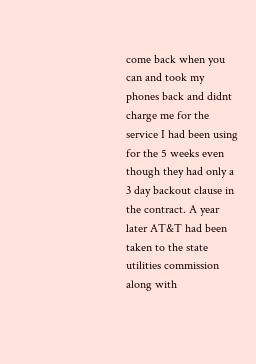come back when you can and took my phones back and didnt charge me for the service I had been using for the 5 weeks even though they had only a 3 day backout clause in the contract. A year later AT&T had been taken to the state utilities commission along with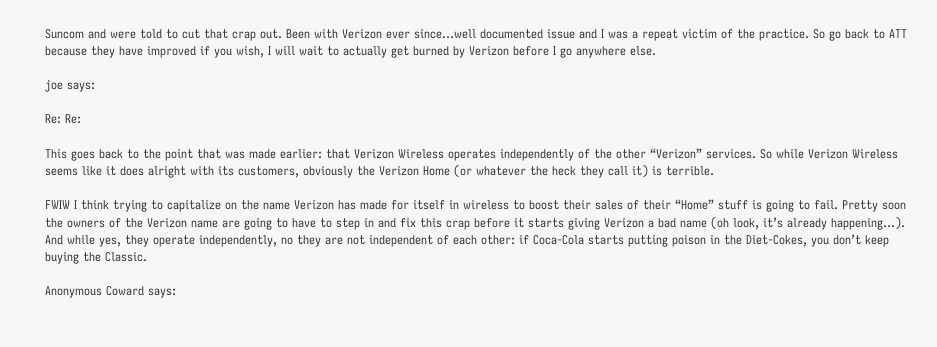Suncom and were told to cut that crap out. Been with Verizon ever since…well documented issue and I was a repeat victim of the practice. So go back to ATT because they have improved if you wish, I will wait to actually get burned by Verizon before I go anywhere else.

joe says:

Re: Re:

This goes back to the point that was made earlier: that Verizon Wireless operates independently of the other “Verizon” services. So while Verizon Wireless seems like it does alright with its customers, obviously the Verizon Home (or whatever the heck they call it) is terrible.

FWIW I think trying to capitalize on the name Verizon has made for itself in wireless to boost their sales of their “Home” stuff is going to fail. Pretty soon the owners of the Verizon name are going to have to step in and fix this crap before it starts giving Verizon a bad name (oh look, it’s already happening…). And while yes, they operate independently, no they are not independent of each other: if Coca-Cola starts putting poison in the Diet-Cokes, you don’t keep buying the Classic.

Anonymous Coward says: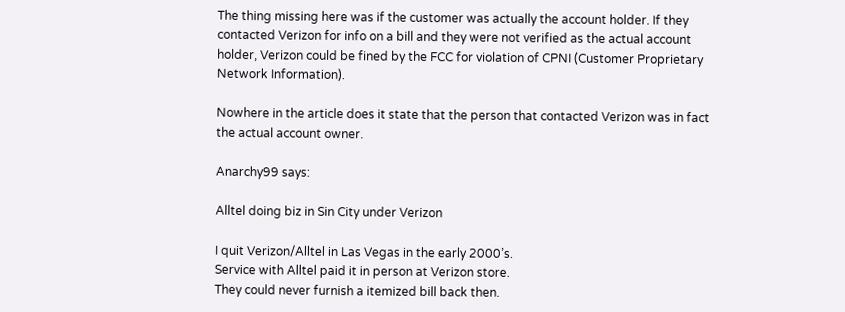The thing missing here was if the customer was actually the account holder. If they contacted Verizon for info on a bill and they were not verified as the actual account holder, Verizon could be fined by the FCC for violation of CPNI (Customer Proprietary Network Information).

Nowhere in the article does it state that the person that contacted Verizon was in fact the actual account owner.

Anarchy99 says:

Alltel doing biz in Sin City under Verizon

I quit Verizon/Alltel in Las Vegas in the early 2000’s.
Service with Alltel paid it in person at Verizon store.
They could never furnish a itemized bill back then.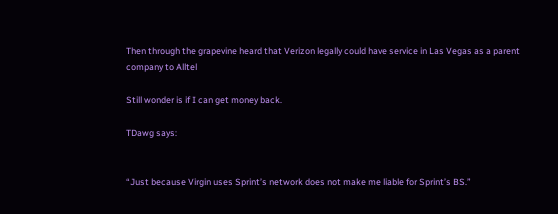Then through the grapevine heard that Verizon legally could have service in Las Vegas as a parent company to Alltel

Still wonder is if I can get money back.

TDawg says:


“Just because Virgin uses Sprint’s network does not make me liable for Sprint’s BS.”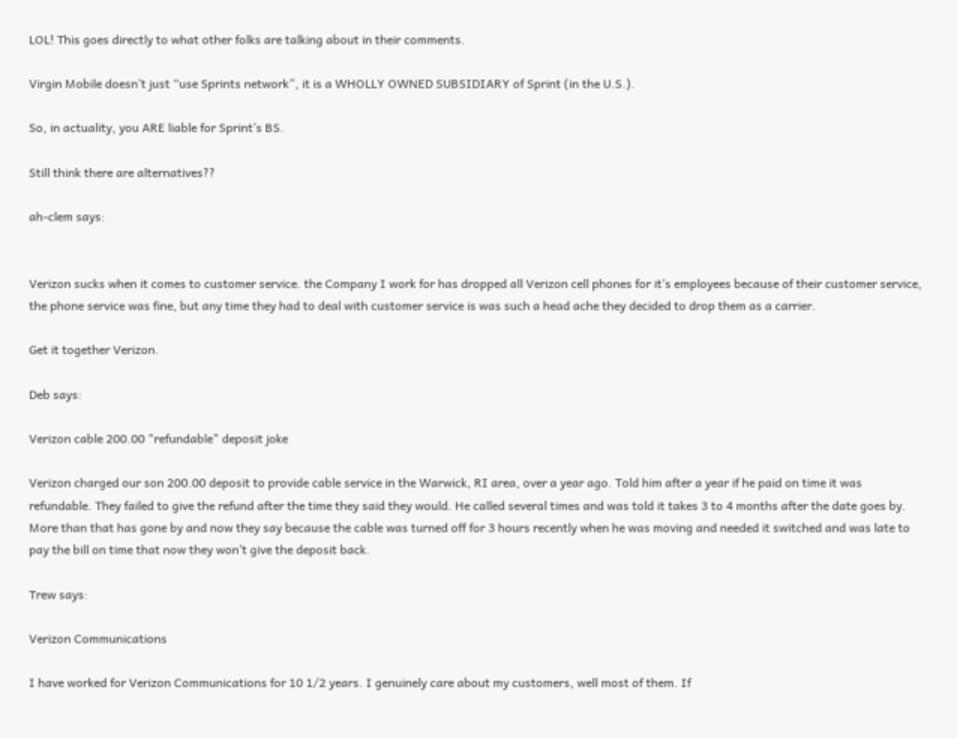LOL! This goes directly to what other folks are talking about in their comments.

Virgin Mobile doesn’t just “use Sprints network”, it is a WHOLLY OWNED SUBSIDIARY of Sprint (in the U.S.).

So, in actuality, you ARE liable for Sprint’s BS.

Still think there are alternatives??

ah-clem says:


Verizon sucks when it comes to customer service. the Company I work for has dropped all Verizon cell phones for it’s employees because of their customer service, the phone service was fine, but any time they had to deal with customer service is was such a head ache they decided to drop them as a carrier.

Get it together Verizon.

Deb says:

Verizon cable 200.00 "refundable" deposit joke

Verizon charged our son 200.00 deposit to provide cable service in the Warwick, RI area, over a year ago. Told him after a year if he paid on time it was refundable. They failed to give the refund after the time they said they would. He called several times and was told it takes 3 to 4 months after the date goes by. More than that has gone by and now they say because the cable was turned off for 3 hours recently when he was moving and needed it switched and was late to pay the bill on time that now they won’t give the deposit back.

Trew says:

Verizon Communications

I have worked for Verizon Communications for 10 1/2 years. I genuinely care about my customers, well most of them. If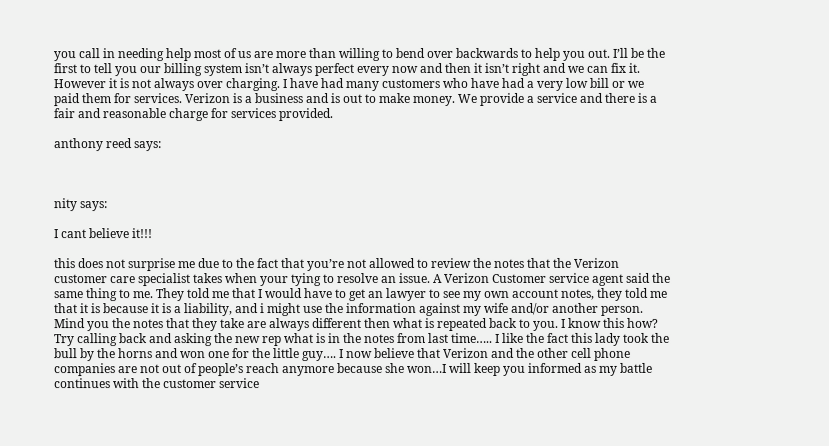you call in needing help most of us are more than willing to bend over backwards to help you out. I’ll be the first to tell you our billing system isn’t always perfect every now and then it isn’t right and we can fix it. However it is not always over charging. I have had many customers who have had a very low bill or we paid them for services. Verizon is a business and is out to make money. We provide a service and there is a fair and reasonable charge for services provided.

anthony reed says:



nity says:

I cant believe it!!!

this does not surprise me due to the fact that you’re not allowed to review the notes that the Verizon customer care specialist takes when your tying to resolve an issue. A Verizon Customer service agent said the same thing to me. They told me that I would have to get an lawyer to see my own account notes, they told me that it is because it is a liability, and i might use the information against my wife and/or another person. Mind you the notes that they take are always different then what is repeated back to you. I know this how? Try calling back and asking the new rep what is in the notes from last time….. I like the fact this lady took the bull by the horns and won one for the little guy…. I now believe that Verizon and the other cell phone companies are not out of people’s reach anymore because she won…I will keep you informed as my battle continues with the customer service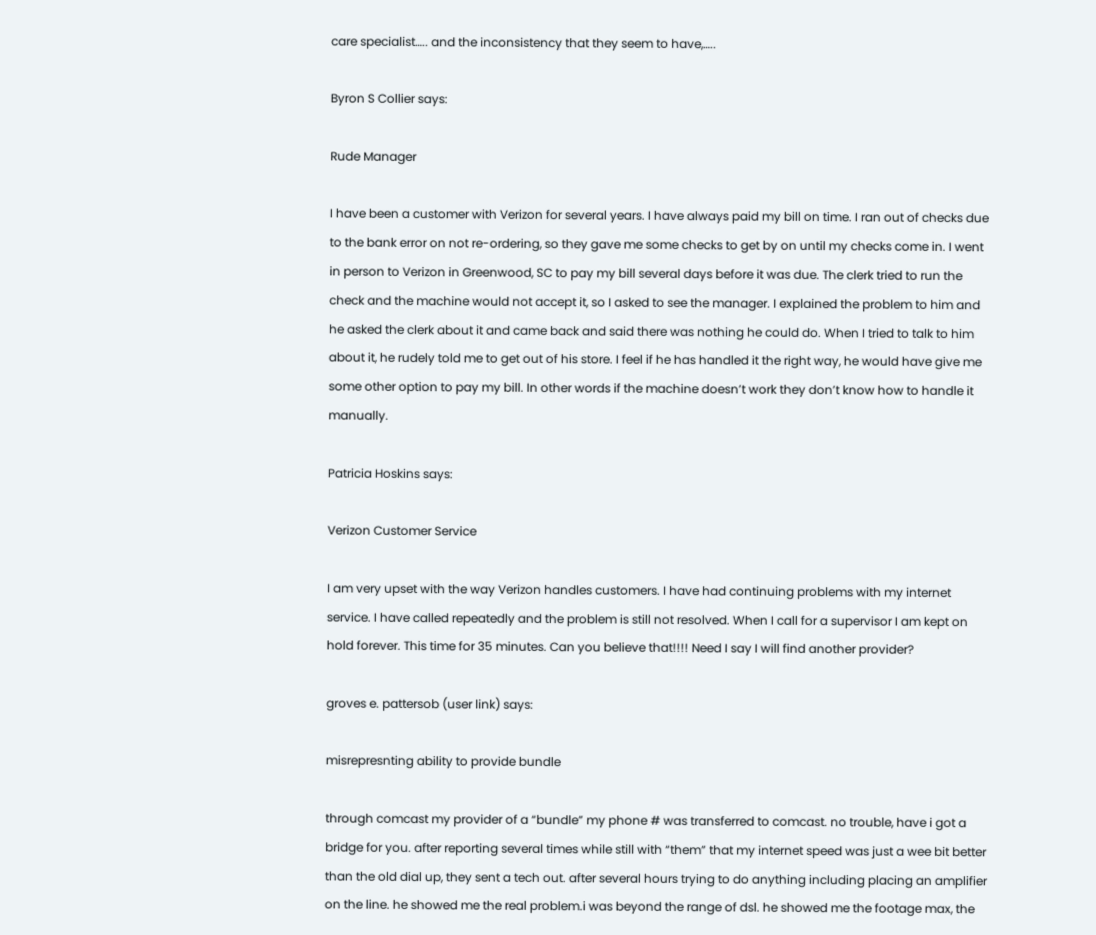care specialist….. and the inconsistency that they seem to have,…..

Byron S Collier says:

Rude Manager

I have been a customer with Verizon for several years. I have always paid my bill on time. I ran out of checks due to the bank error on not re-ordering, so they gave me some checks to get by on until my checks come in. I went in person to Verizon in Greenwood, SC to pay my bill several days before it was due. The clerk tried to run the check and the machine would not accept it, so I asked to see the manager. I explained the problem to him and he asked the clerk about it and came back and said there was nothing he could do. When I tried to talk to him about it, he rudely told me to get out of his store. I feel if he has handled it the right way, he would have give me some other option to pay my bill. In other words if the machine doesn’t work they don’t know how to handle it manually.

Patricia Hoskins says:

Verizon Customer Service

I am very upset with the way Verizon handles customers. I have had continuing problems with my internet service. I have called repeatedly and the problem is still not resolved. When I call for a supervisor I am kept on hold forever. This time for 35 minutes. Can you believe that!!!! Need I say I will find another provider?

groves e. pattersob (user link) says:

misrepresnting ability to provide bundle

through comcast my provider of a “bundle” my phone # was transferred to comcast. no trouble, have i got a bridge for you. after reporting several times while still with “them” that my internet speed was just a wee bit better than the old dial up, they sent a tech out. after several hours trying to do anything including placing an amplifier on the line. he showed me the real problem.i was beyond the range of dsl. he showed me the footage max, the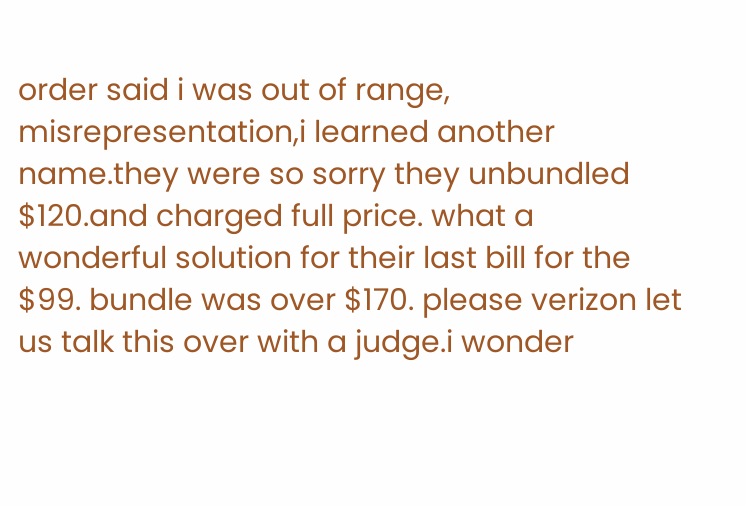order said i was out of range, misrepresentation,i learned another name.they were so sorry they unbundled $120.and charged full price. what a wonderful solution for their last bill for the $99. bundle was over $170. please verizon let us talk this over with a judge.i wonder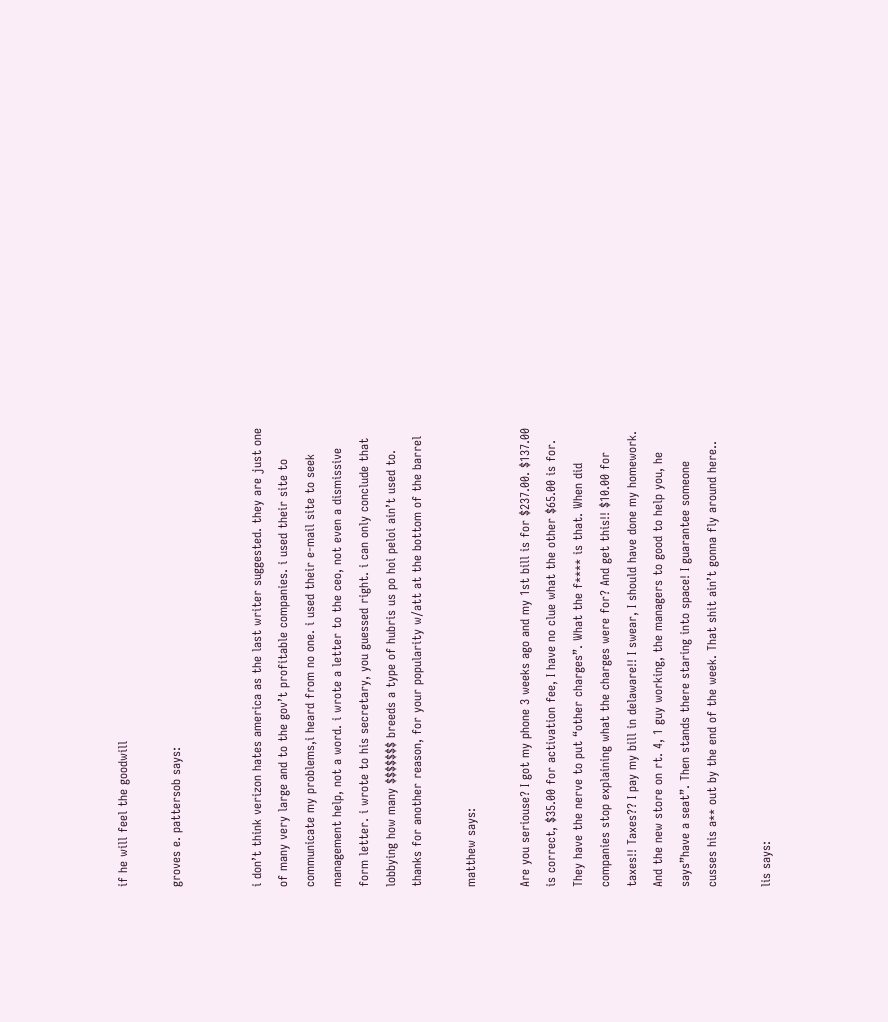if he will feel the goodwill

groves e. pattersob says:


i don’t think verizon hates america as the last writer suggested. they are just one of many very large and to the gov’t profitable companies. i used their site to communicate my problems,i heard from no one. i used their e-mail site to seek management help, not a word. i wrote a letter to the ceo, not even a dismissive form letter. i wrote to his secretary, you guessed right. i can only conclude that lobbying how many $$$$$$$ breeds a type of hubris us po hoi peloi ain’t used to. thanks for another reason, for your popularity w/att at the bottom of the barrel

matthew says:

Are you seriouse? I got my phone 3 weeks ago and my 1st bill is for $237.00. $137.00 is correct, $35.00 for activation fee, I have no clue what the other $65.00 is for. They have the nerve to put “other charges”. What the f**** is that. When did companies stop explaining what the charges were for? And get this!! $10.00 for taxes!! Taxes?? I pay my bill in delaware!! I swear, I should have done my homework. And the new store on rt. 4, 1 guy working, the managers to good to help you, he says”have a seat”. Then stands there staring into space! I guarantee someone cusses his a** out by the end of the week. That shit ain’t gonna fly around here..

lis says: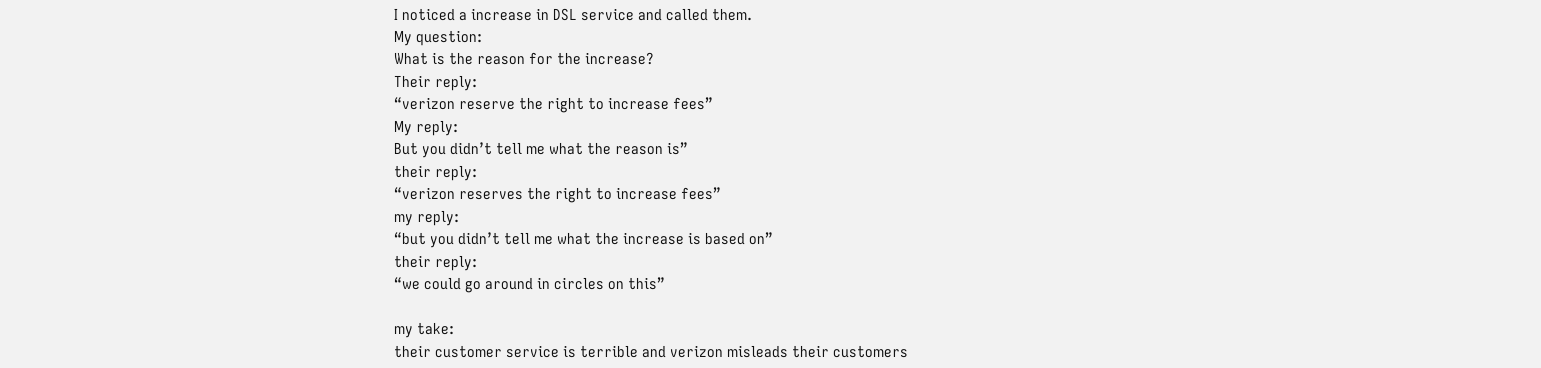I noticed a increase in DSL service and called them.
My question:
What is the reason for the increase?
Their reply:
“verizon reserve the right to increase fees”
My reply:
But you didn’t tell me what the reason is”
their reply:
“verizon reserves the right to increase fees”
my reply:
“but you didn’t tell me what the increase is based on”
their reply:
“we could go around in circles on this”

my take:
their customer service is terrible and verizon misleads their customers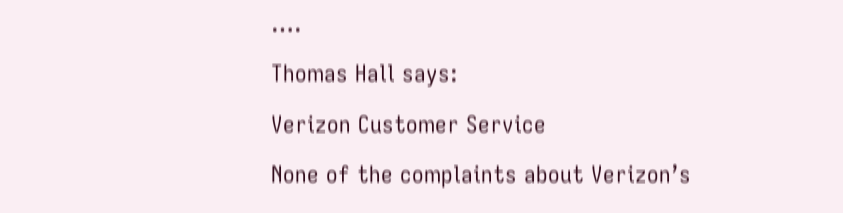….

Thomas Hall says:

Verizon Customer Service

None of the complaints about Verizon’s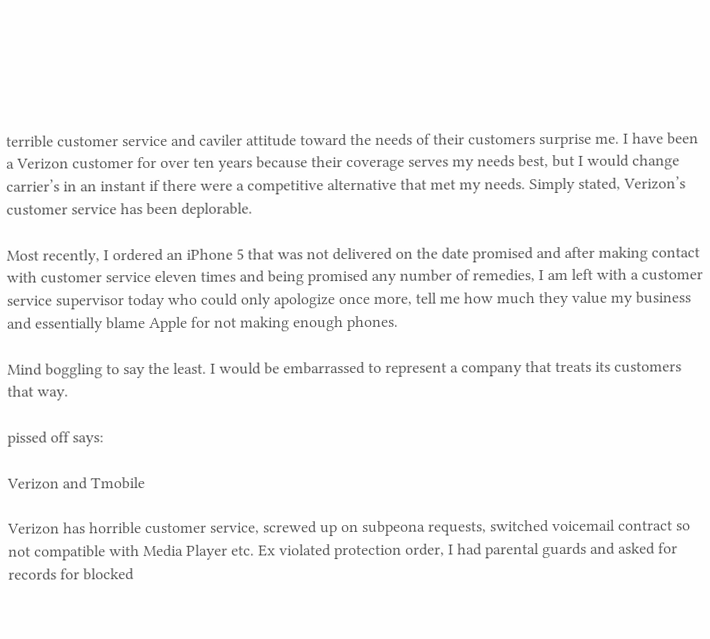terrible customer service and caviler attitude toward the needs of their customers surprise me. I have been a Verizon customer for over ten years because their coverage serves my needs best, but I would change carrier’s in an instant if there were a competitive alternative that met my needs. Simply stated, Verizon’s customer service has been deplorable.

Most recently, I ordered an iPhone 5 that was not delivered on the date promised and after making contact with customer service eleven times and being promised any number of remedies, I am left with a customer service supervisor today who could only apologize once more, tell me how much they value my business and essentially blame Apple for not making enough phones.

Mind boggling to say the least. I would be embarrassed to represent a company that treats its customers that way.

pissed off says:

Verizon and Tmobile

Verizon has horrible customer service, screwed up on subpeona requests, switched voicemail contract so not compatible with Media Player etc. Ex violated protection order, I had parental guards and asked for records for blocked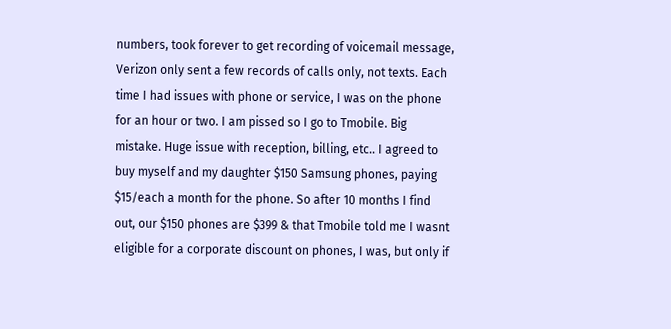numbers, took forever to get recording of voicemail message, Verizon only sent a few records of calls only, not texts. Each time I had issues with phone or service, I was on the phone for an hour or two. I am pissed so I go to Tmobile. Big mistake. Huge issue with reception, billing, etc.. I agreed to buy myself and my daughter $150 Samsung phones, paying $15/each a month for the phone. So after 10 months I find out, our $150 phones are $399 & that Tmobile told me I wasnt eligible for a corporate discount on phones, I was, but only if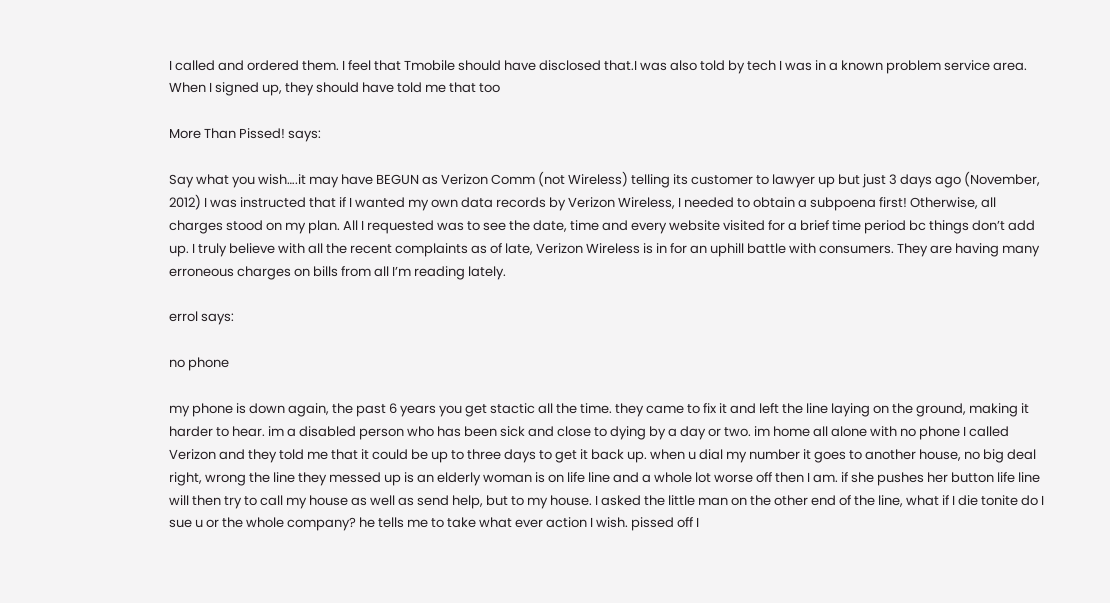I called and ordered them. I feel that Tmobile should have disclosed that.I was also told by tech I was in a known problem service area. When I signed up, they should have told me that too

More Than Pissed! says:

Say what you wish….it may have BEGUN as Verizon Comm (not Wireless) telling its customer to lawyer up but just 3 days ago (November, 2012) I was instructed that if I wanted my own data records by Verizon Wireless, I needed to obtain a subpoena first! Otherwise, all charges stood on my plan. All I requested was to see the date, time and every website visited for a brief time period bc things don’t add up. I truly believe with all the recent complaints as of late, Verizon Wireless is in for an uphill battle with consumers. They are having many erroneous charges on bills from all I’m reading lately.

errol says:

no phone

my phone is down again, the past 6 years you get stactic all the time. they came to fix it and left the line laying on the ground, making it harder to hear. im a disabled person who has been sick and close to dying by a day or two. im home all alone with no phone I called Verizon and they told me that it could be up to three days to get it back up. when u dial my number it goes to another house, no big deal right, wrong the line they messed up is an elderly woman is on life line and a whole lot worse off then I am. if she pushes her button life line will then try to call my house as well as send help, but to my house. I asked the little man on the other end of the line, what if I die tonite do I sue u or the whole company? he tells me to take what ever action I wish. pissed off I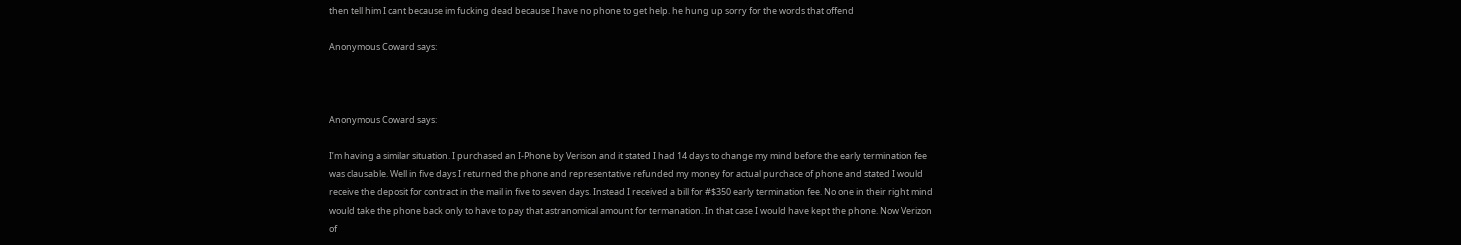then tell him I cant because im fucking dead because I have no phone to get help. he hung up sorry for the words that offend

Anonymous Coward says:



Anonymous Coward says:

I’m having a similar situation. I purchased an I-Phone by Verison and it stated I had 14 days to change my mind before the early termination fee was clausable. Well in five days I returned the phone and representative refunded my money for actual purchace of phone and stated I would receive the deposit for contract in the mail in five to seven days. Instead I received a bill for #$350 early termination fee. No one in their right mind would take the phone back only to have to pay that astranomical amount for termanation. In that case I would have kept the phone. Now Verizon of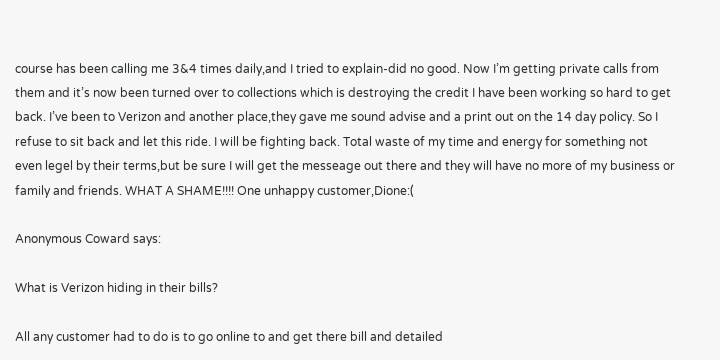course has been calling me 3&4 times daily,and I tried to explain-did no good. Now I’m getting private calls from them and it’s now been turned over to collections which is destroying the credit I have been working so hard to get back. I’ve been to Verizon and another place,they gave me sound advise and a print out on the 14 day policy. So I refuse to sit back and let this ride. I will be fighting back. Total waste of my time and energy for something not even legel by their terms,but be sure I will get the messeage out there and they will have no more of my business or family and friends. WHAT A SHAME!!!! One unhappy customer,Dione:(

Anonymous Coward says:

What is Verizon hiding in their bills?

All any customer had to do is to go online to and get there bill and detailed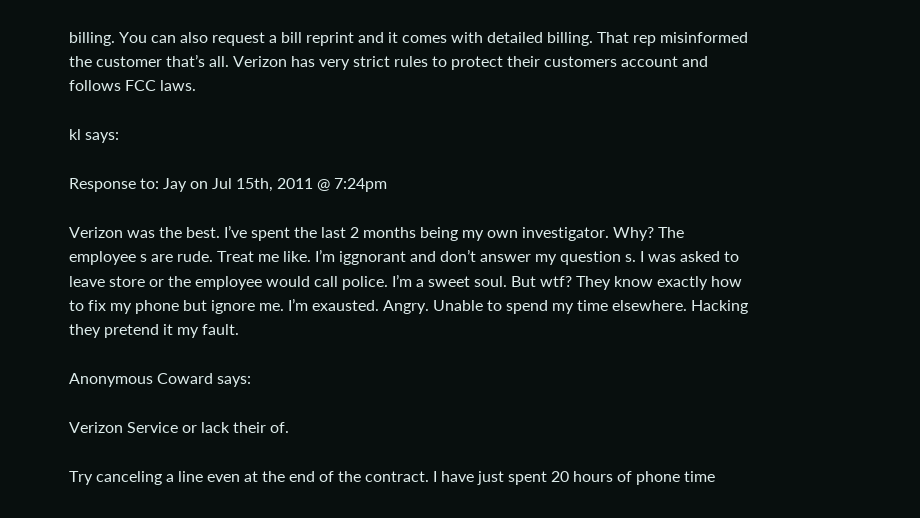billing. You can also request a bill reprint and it comes with detailed billing. That rep misinformed the customer that’s all. Verizon has very strict rules to protect their customers account and follows FCC laws.

kl says:

Response to: Jay on Jul 15th, 2011 @ 7:24pm

Verizon was the best. I’ve spent the last 2 months being my own investigator. Why? The employee s are rude. Treat me like. I’m iggnorant and don’t answer my question s. I was asked to leave store or the employee would call police. I’m a sweet soul. But wtf? They know exactly how to fix my phone but ignore me. I’m exausted. Angry. Unable to spend my time elsewhere. Hacking they pretend it my fault.

Anonymous Coward says:

Verizon Service or lack their of.

Try canceling a line even at the end of the contract. I have just spent 20 hours of phone time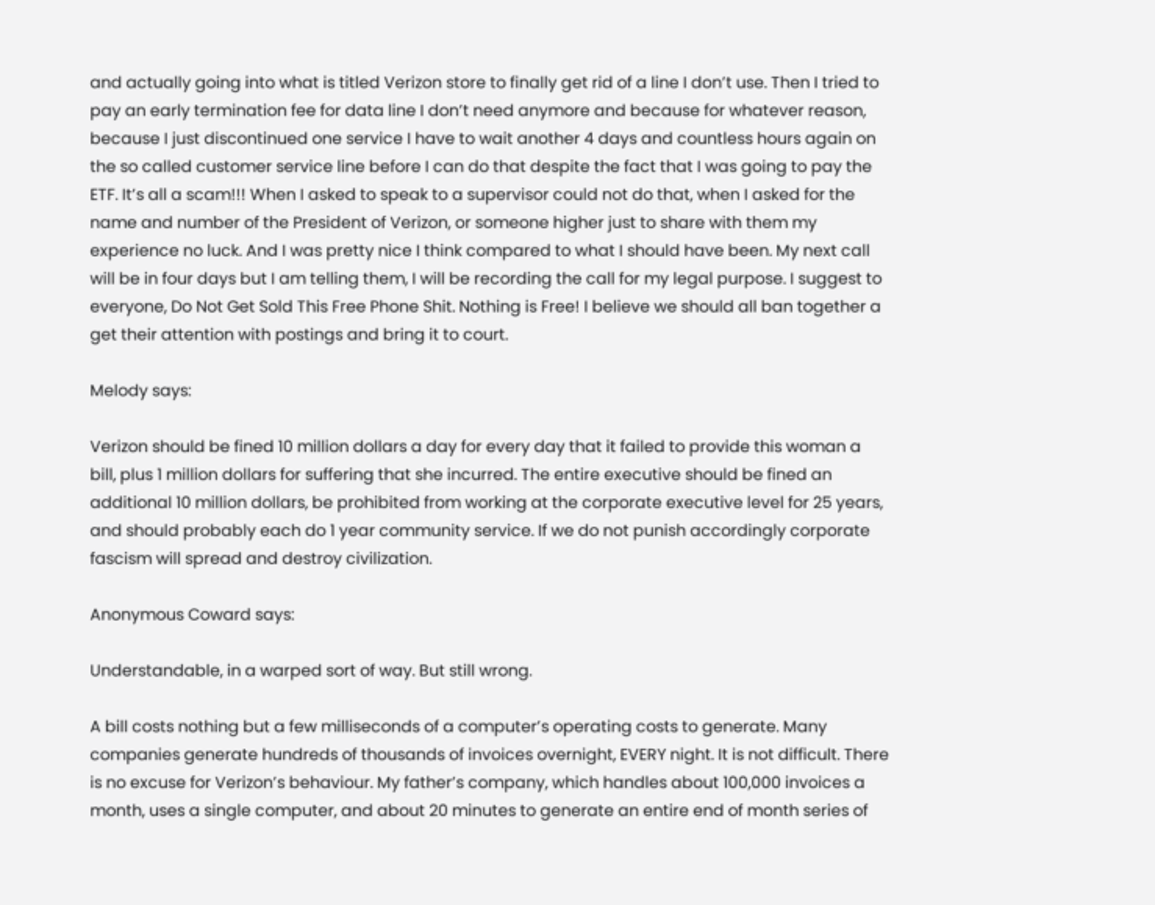and actually going into what is titled Verizon store to finally get rid of a line I don’t use. Then I tried to pay an early termination fee for data line I don’t need anymore and because for whatever reason, because I just discontinued one service I have to wait another 4 days and countless hours again on the so called customer service line before I can do that despite the fact that I was going to pay the ETF. It’s all a scam!!! When I asked to speak to a supervisor could not do that, when I asked for the name and number of the President of Verizon, or someone higher just to share with them my experience no luck. And I was pretty nice I think compared to what I should have been. My next call will be in four days but I am telling them, I will be recording the call for my legal purpose. I suggest to everyone, Do Not Get Sold This Free Phone Shit. Nothing is Free! I believe we should all ban together a get their attention with postings and bring it to court.

Melody says:

Verizon should be fined 10 million dollars a day for every day that it failed to provide this woman a bill, plus 1 million dollars for suffering that she incurred. The entire executive should be fined an additional 10 million dollars, be prohibited from working at the corporate executive level for 25 years, and should probably each do 1 year community service. If we do not punish accordingly corporate fascism will spread and destroy civilization.

Anonymous Coward says:

Understandable, in a warped sort of way. But still wrong.

A bill costs nothing but a few milliseconds of a computer’s operating costs to generate. Many companies generate hundreds of thousands of invoices overnight, EVERY night. It is not difficult. There is no excuse for Verizon’s behaviour. My father’s company, which handles about 100,000 invoices a month, uses a single computer, and about 20 minutes to generate an entire end of month series of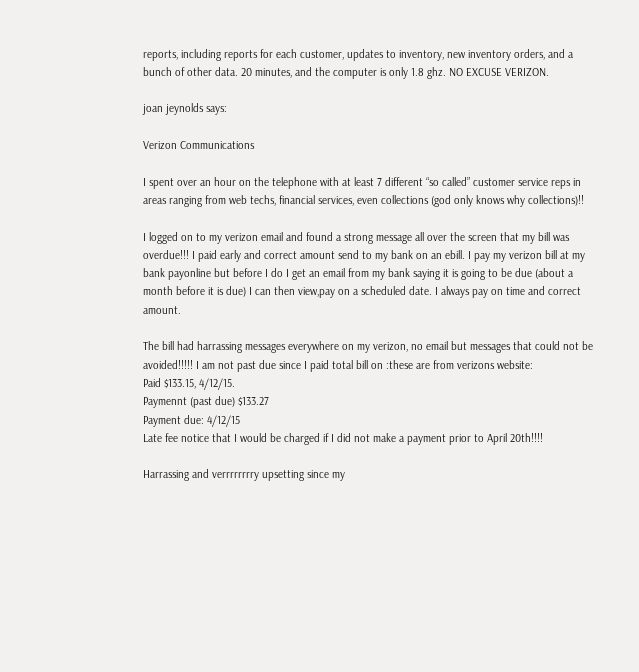reports, including reports for each customer, updates to inventory, new inventory orders, and a bunch of other data. 20 minutes, and the computer is only 1.8 ghz. NO EXCUSE VERIZON.

joan jeynolds says:

Verizon Communications

I spent over an hour on the telephone with at least 7 different “so called” customer service reps in areas ranging from web techs, financial services, even collections (god only knows why collections)!!

I logged on to my verizon email and found a strong message all over the screen that my bill was overdue!!! I paid early and correct amount send to my bank on an ebill. I pay my verizon bill at my bank payonline but before I do I get an email from my bank saying it is going to be due (about a month before it is due) I can then view,pay on a scheduled date. I always pay on time and correct amount.

The bill had harrassing messages everywhere on my verizon, no email but messages that could not be avoided!!!!! I am not past due since I paid total bill on :these are from verizons website:
Paid $133.15, 4/12/15.
Paymennt (past due) $133.27
Payment due: 4/12/15
Late fee notice that I would be charged if I did not make a payment prior to April 20th!!!!

Harrassing and verrrrrrrry upsetting since my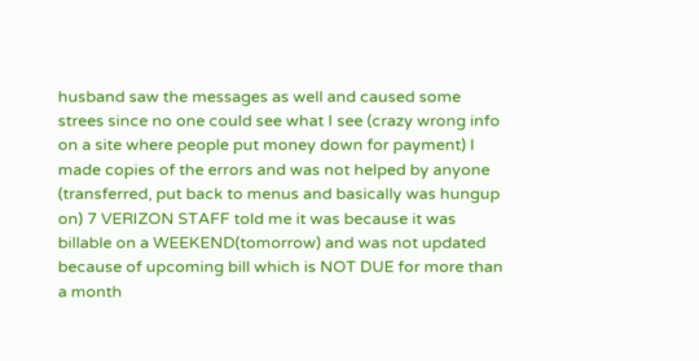husband saw the messages as well and caused some strees since no one could see what I see (crazy wrong info on a site where people put money down for payment) I made copies of the errors and was not helped by anyone (transferred, put back to menus and basically was hungup on) 7 VERIZON STAFF told me it was because it was billable on a WEEKEND(tomorrow) and was not updated because of upcoming bill which is NOT DUE for more than a month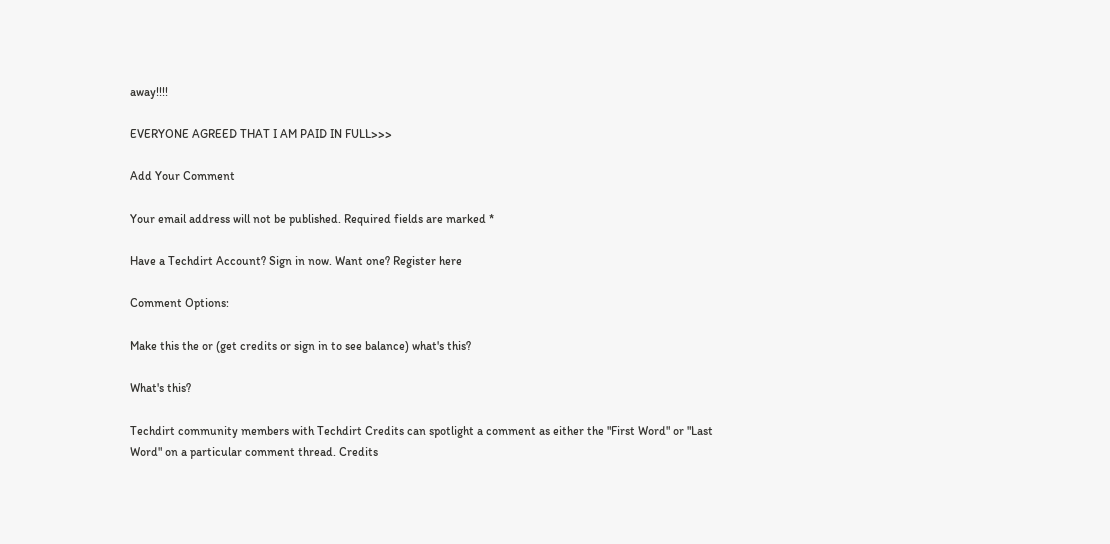away!!!!

EVERYONE AGREED THAT I AM PAID IN FULL>>>

Add Your Comment

Your email address will not be published. Required fields are marked *

Have a Techdirt Account? Sign in now. Want one? Register here

Comment Options:

Make this the or (get credits or sign in to see balance) what's this?

What's this?

Techdirt community members with Techdirt Credits can spotlight a comment as either the "First Word" or "Last Word" on a particular comment thread. Credits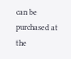can be purchased at the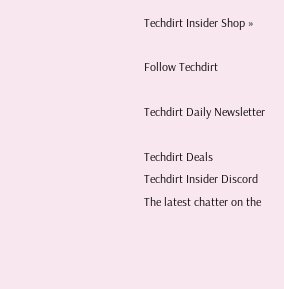Techdirt Insider Shop »

Follow Techdirt

Techdirt Daily Newsletter

Techdirt Deals
Techdirt Insider Discord
The latest chatter on the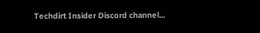Techdirt Insider Discord channel...